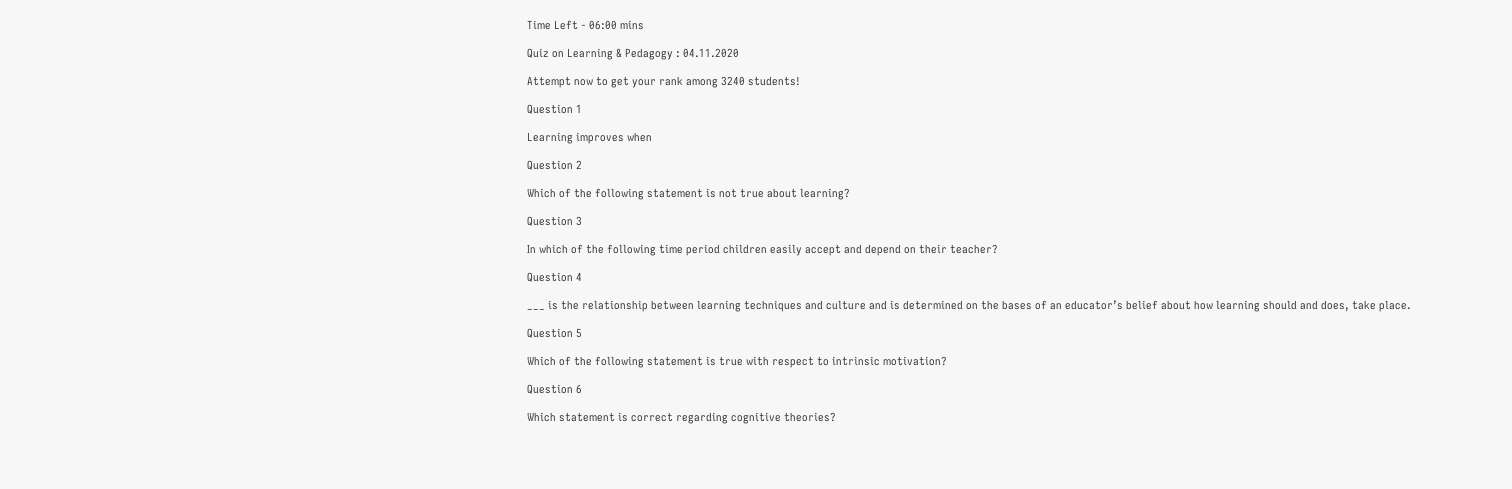Time Left - 06:00 mins

Quiz on Learning & Pedagogy : 04.11.2020

Attempt now to get your rank among 3240 students!

Question 1

Learning improves when

Question 2

Which of the following statement is not true about learning?

Question 3

In which of the following time period children easily accept and depend on their teacher?

Question 4

___ is the relationship between learning techniques and culture and is determined on the bases of an educator’s belief about how learning should and does, take place.

Question 5

Which of the following statement is true with respect to intrinsic motivation?

Question 6

Which statement is correct regarding cognitive theories?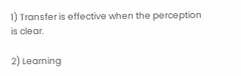1) Transfer is effective when the perception is clear.

2) Learning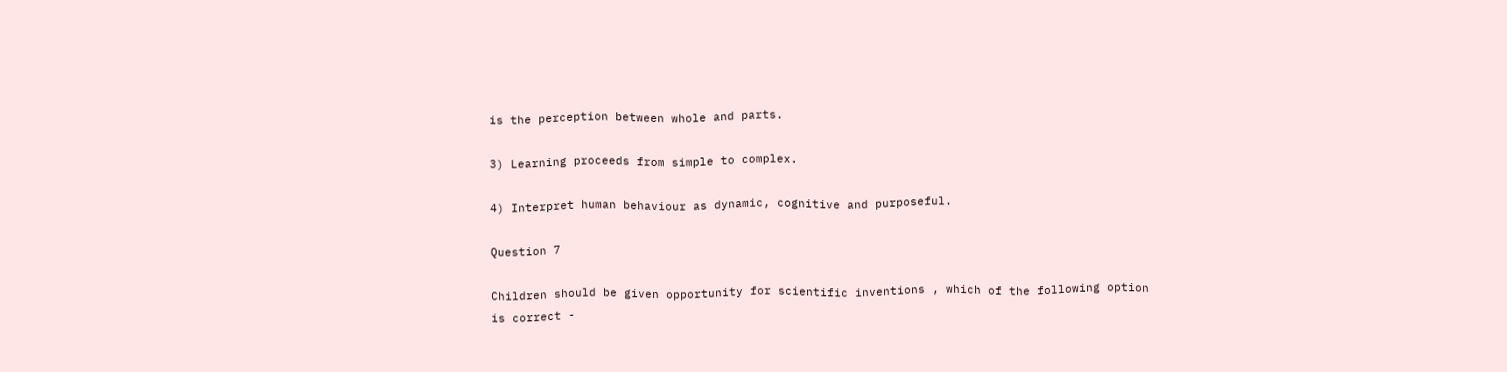is the perception between whole and parts.

3) Learning proceeds from simple to complex.

4) Interpret human behaviour as dynamic, cognitive and purposeful.

Question 7

Children should be given opportunity for scientific inventions , which of the following option is correct -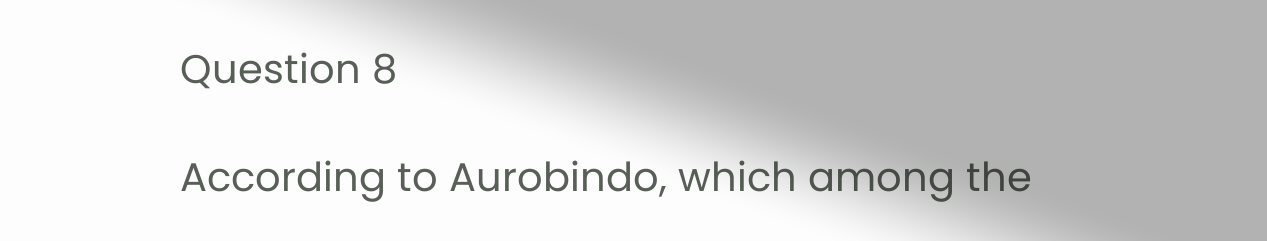Question 8

According to Aurobindo, which among the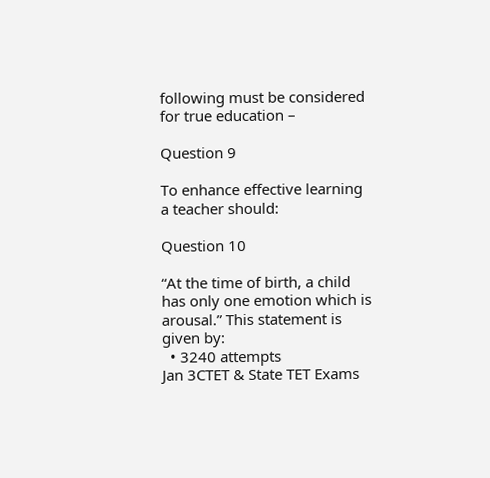following must be considered for true education –

Question 9

To enhance effective learning a teacher should:

Question 10

“At the time of birth, a child has only one emotion which is arousal.” This statement is given by:
  • 3240 attempts
Jan 3CTET & State TET Exams